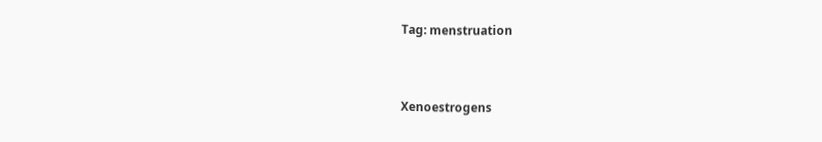Tag: menstruation


Xenoestrogens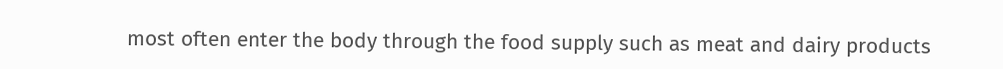most often enter the body through the food supply such as meat and dairy products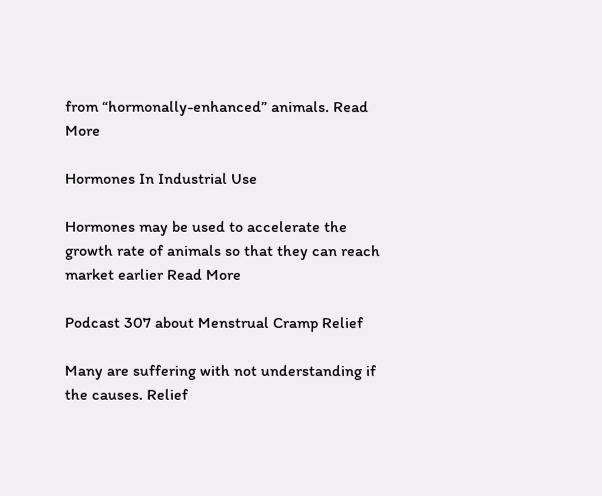from “hormonally-enhanced” animals. Read More

Hormones In Industrial Use

Hormones may be used to accelerate the growth rate of animals so that they can reach market earlier Read More

Podcast 307 about Menstrual Cramp Relief

Many are suffering with not understanding if the causes. Relief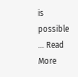is possible … Read More